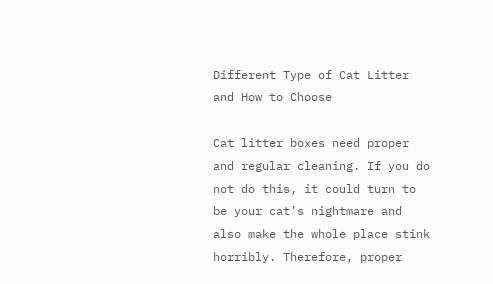Different Type of Cat Litter and How to Choose

Cat litter boxes need proper and regular cleaning. If you do not do this, it could turn to be your cat’s nightmare and also make the whole place stink horribly. Therefore, proper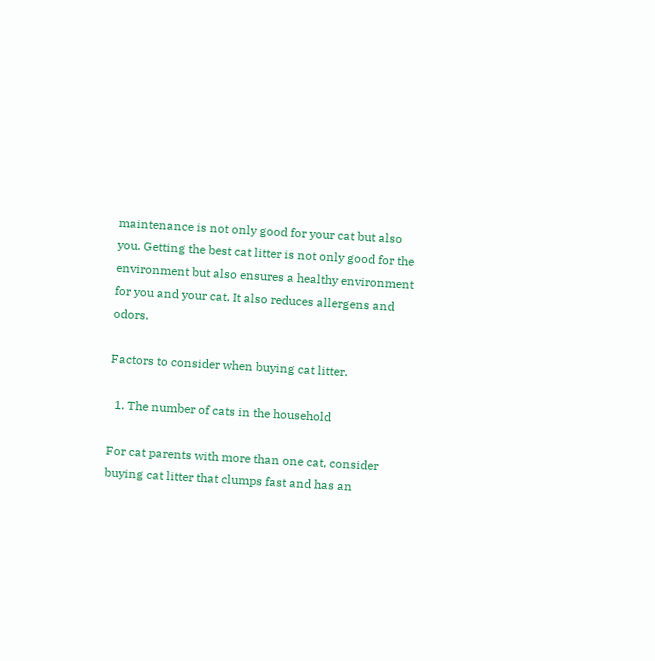maintenance is not only good for your cat but also you. Getting the best cat litter is not only good for the environment but also ensures a healthy environment for you and your cat. It also reduces allergens and odors.

Factors to consider when buying cat litter.

  1. The number of cats in the household

For cat parents with more than one cat, consider buying cat litter that clumps fast and has an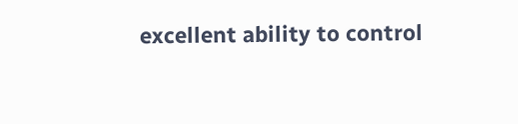excellent ability to control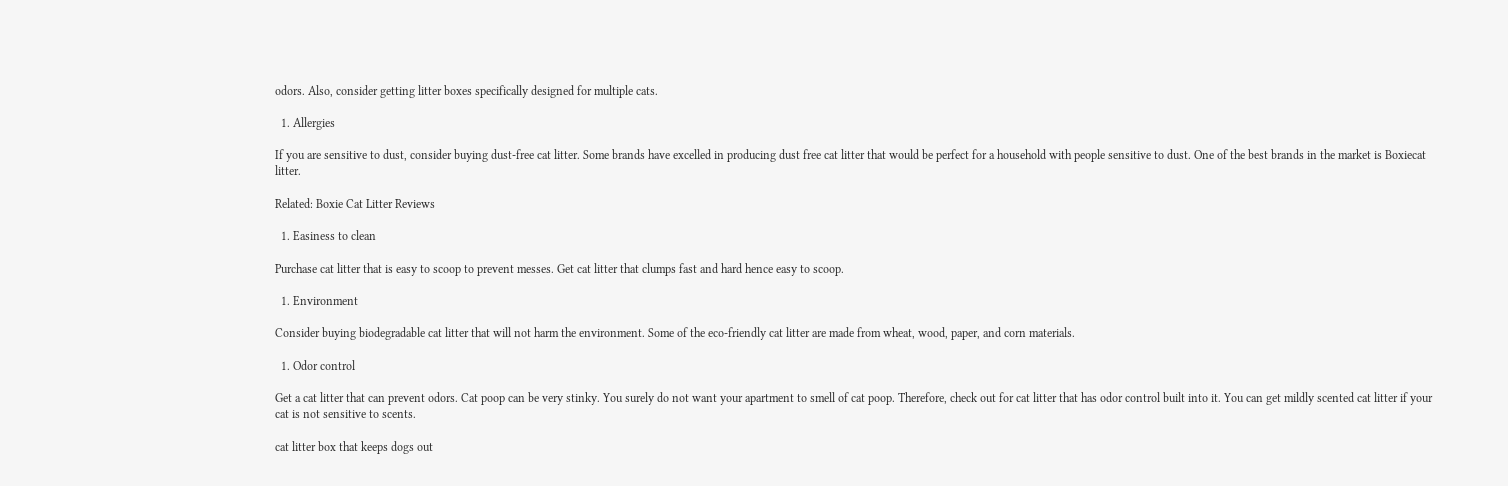odors. Also, consider getting litter boxes specifically designed for multiple cats.

  1. Allergies

If you are sensitive to dust, consider buying dust-free cat litter. Some brands have excelled in producing dust free cat litter that would be perfect for a household with people sensitive to dust. One of the best brands in the market is Boxiecat litter.

Related: Boxie Cat Litter Reviews

  1. Easiness to clean

Purchase cat litter that is easy to scoop to prevent messes. Get cat litter that clumps fast and hard hence easy to scoop.

  1. Environment

Consider buying biodegradable cat litter that will not harm the environment. Some of the eco-friendly cat litter are made from wheat, wood, paper, and corn materials.

  1. Odor control

Get a cat litter that can prevent odors. Cat poop can be very stinky. You surely do not want your apartment to smell of cat poop. Therefore, check out for cat litter that has odor control built into it. You can get mildly scented cat litter if your cat is not sensitive to scents.

cat litter box that keeps dogs out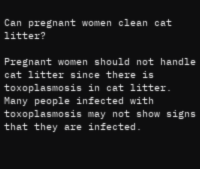Can pregnant women clean cat litter?

Pregnant women should not handle cat litter since there is toxoplasmosis in cat litter. Many people infected with toxoplasmosis may not show signs that they are infected.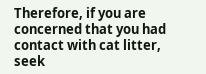Therefore, if you are concerned that you had contact with cat litter, seek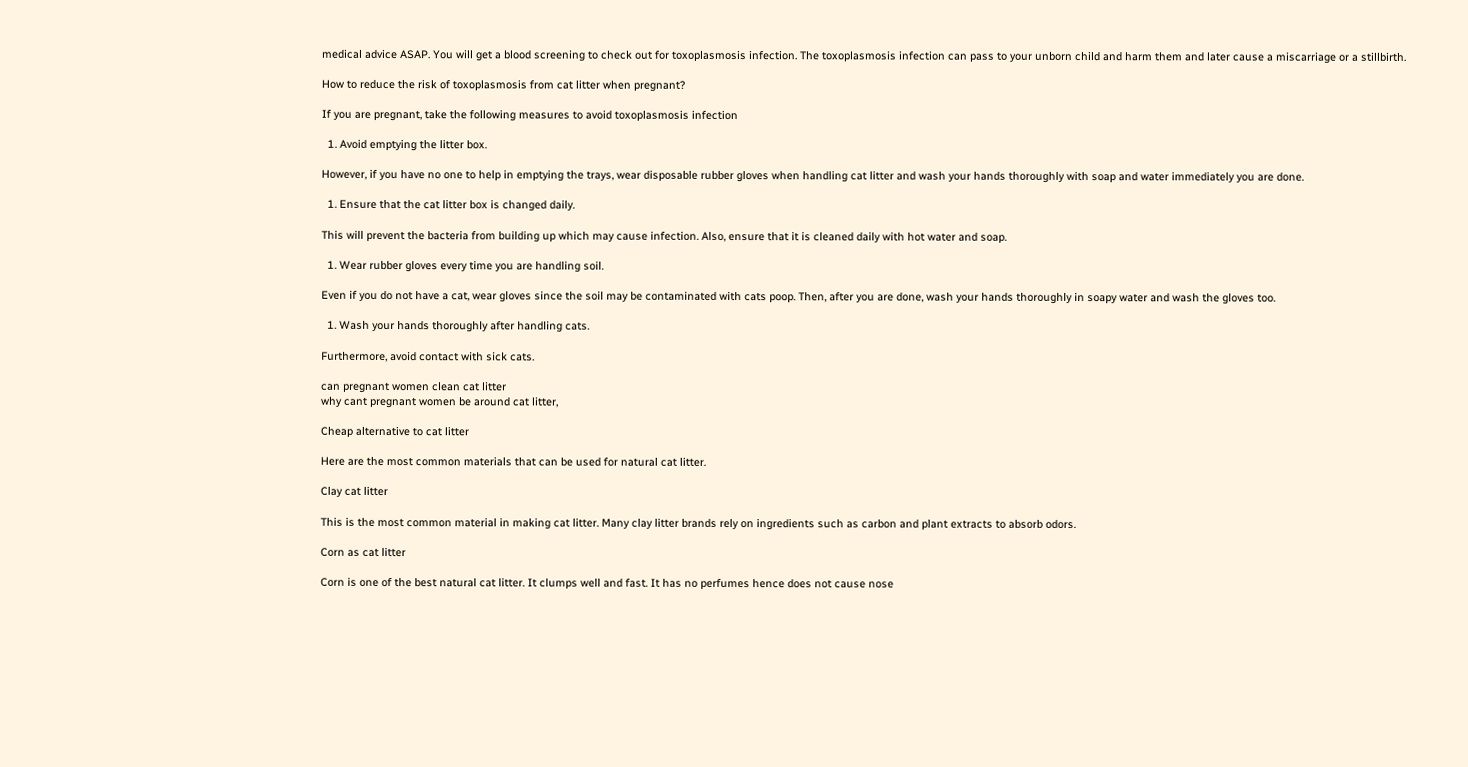medical advice ASAP. You will get a blood screening to check out for toxoplasmosis infection. The toxoplasmosis infection can pass to your unborn child and harm them and later cause a miscarriage or a stillbirth.

How to reduce the risk of toxoplasmosis from cat litter when pregnant?

If you are pregnant, take the following measures to avoid toxoplasmosis infection

  1. Avoid emptying the litter box.

However, if you have no one to help in emptying the trays, wear disposable rubber gloves when handling cat litter and wash your hands thoroughly with soap and water immediately you are done.

  1. Ensure that the cat litter box is changed daily.

This will prevent the bacteria from building up which may cause infection. Also, ensure that it is cleaned daily with hot water and soap.

  1. Wear rubber gloves every time you are handling soil.

Even if you do not have a cat, wear gloves since the soil may be contaminated with cats poop. Then, after you are done, wash your hands thoroughly in soapy water and wash the gloves too.

  1. Wash your hands thoroughly after handling cats.

Furthermore, avoid contact with sick cats.

can pregnant women clean cat litter
why cant pregnant women be around cat litter,

Cheap alternative to cat litter

Here are the most common materials that can be used for natural cat litter.

Clay cat litter

This is the most common material in making cat litter. Many clay litter brands rely on ingredients such as carbon and plant extracts to absorb odors.

Corn as cat litter

Corn is one of the best natural cat litter. It clumps well and fast. It has no perfumes hence does not cause nose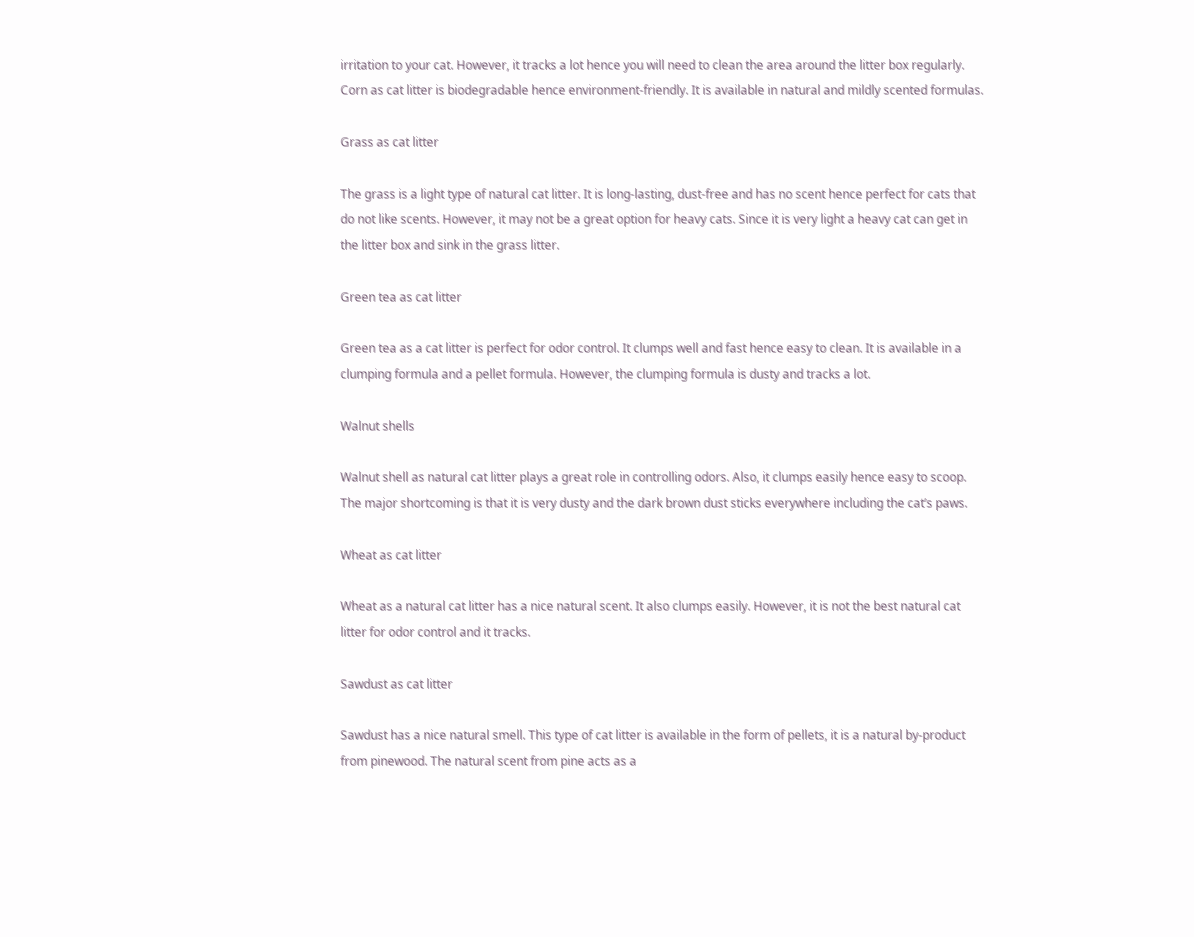irritation to your cat. However, it tracks a lot hence you will need to clean the area around the litter box regularly. Corn as cat litter is biodegradable hence environment-friendly. It is available in natural and mildly scented formulas.

Grass as cat litter

The grass is a light type of natural cat litter. It is long-lasting, dust-free and has no scent hence perfect for cats that do not like scents. However, it may not be a great option for heavy cats. Since it is very light a heavy cat can get in the litter box and sink in the grass litter.

Green tea as cat litter

Green tea as a cat litter is perfect for odor control. It clumps well and fast hence easy to clean. It is available in a clumping formula and a pellet formula. However, the clumping formula is dusty and tracks a lot.

Walnut shells

Walnut shell as natural cat litter plays a great role in controlling odors. Also, it clumps easily hence easy to scoop. The major shortcoming is that it is very dusty and the dark brown dust sticks everywhere including the cat’s paws.

Wheat as cat litter

Wheat as a natural cat litter has a nice natural scent. It also clumps easily. However, it is not the best natural cat litter for odor control and it tracks.

Sawdust as cat litter

Sawdust has a nice natural smell. This type of cat litter is available in the form of pellets, it is a natural by-product from pinewood. The natural scent from pine acts as a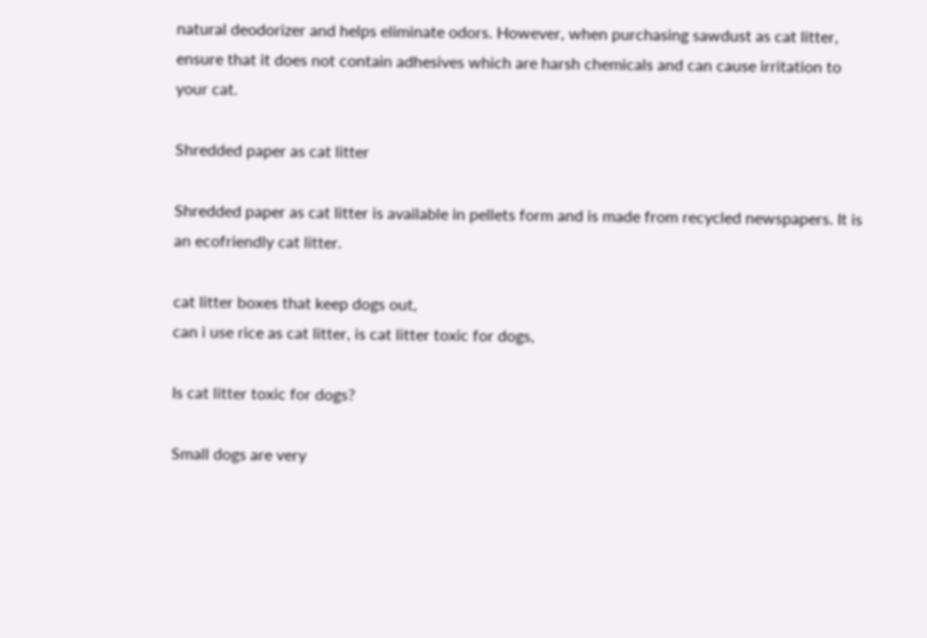natural deodorizer and helps eliminate odors. However, when purchasing sawdust as cat litter, ensure that it does not contain adhesives which are harsh chemicals and can cause irritation to your cat.

Shredded paper as cat litter

Shredded paper as cat litter is available in pellets form and is made from recycled newspapers. It is an ecofriendly cat litter.

cat litter boxes that keep dogs out,
can i use rice as cat litter, is cat litter toxic for dogs,

Is cat litter toxic for dogs?

Small dogs are very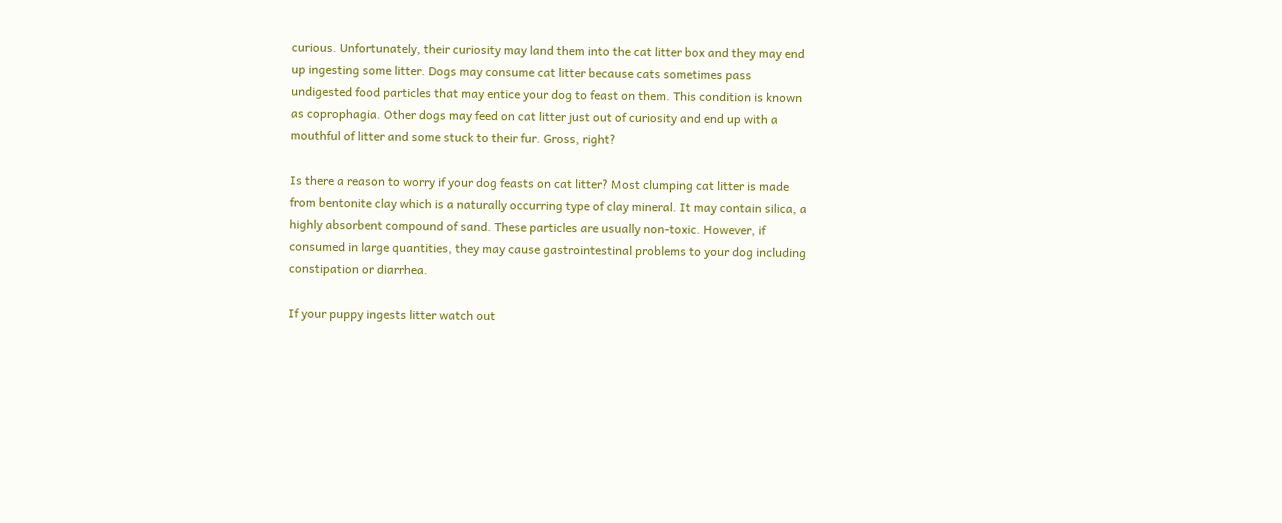curious. Unfortunately, their curiosity may land them into the cat litter box and they may end up ingesting some litter. Dogs may consume cat litter because cats sometimes pass undigested food particles that may entice your dog to feast on them. This condition is known as coprophagia. Other dogs may feed on cat litter just out of curiosity and end up with a mouthful of litter and some stuck to their fur. Gross, right?

Is there a reason to worry if your dog feasts on cat litter? Most clumping cat litter is made from bentonite clay which is a naturally occurring type of clay mineral. It may contain silica, a highly absorbent compound of sand. These particles are usually non-toxic. However, if consumed in large quantities, they may cause gastrointestinal problems to your dog including constipation or diarrhea.

If your puppy ingests litter watch out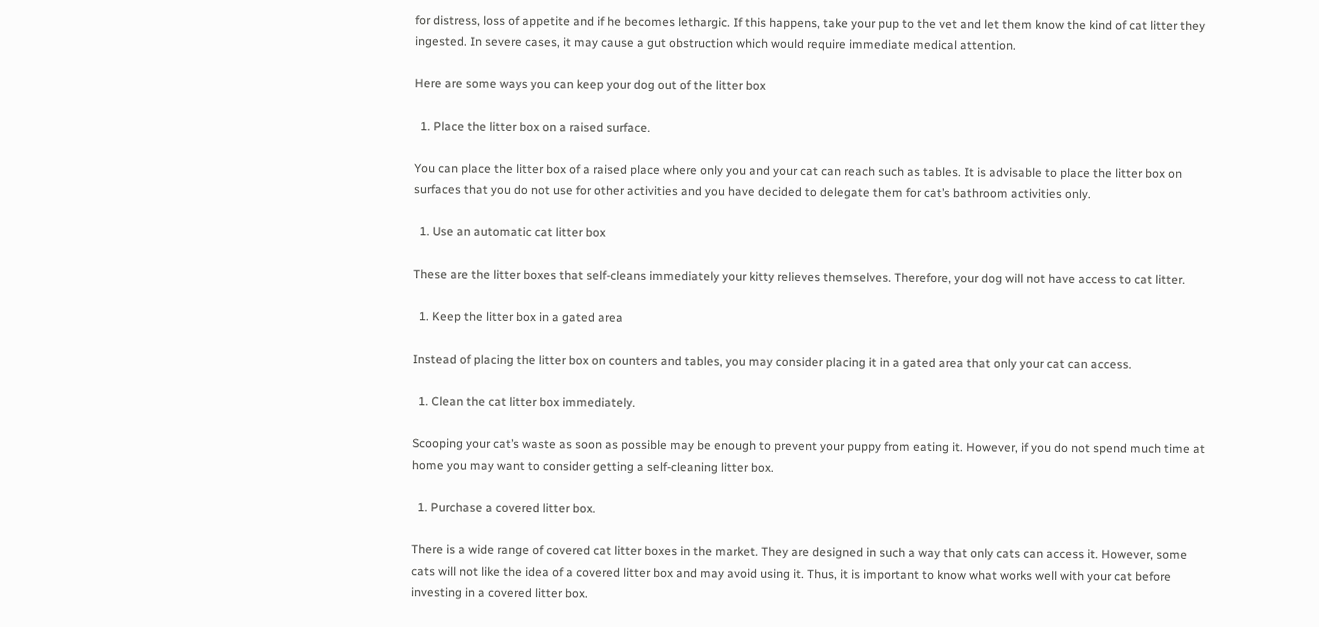for distress, loss of appetite and if he becomes lethargic. If this happens, take your pup to the vet and let them know the kind of cat litter they ingested. In severe cases, it may cause a gut obstruction which would require immediate medical attention.

Here are some ways you can keep your dog out of the litter box

  1. Place the litter box on a raised surface.

You can place the litter box of a raised place where only you and your cat can reach such as tables. It is advisable to place the litter box on surfaces that you do not use for other activities and you have decided to delegate them for cat’s bathroom activities only.

  1. Use an automatic cat litter box

These are the litter boxes that self-cleans immediately your kitty relieves themselves. Therefore, your dog will not have access to cat litter.

  1. Keep the litter box in a gated area

Instead of placing the litter box on counters and tables, you may consider placing it in a gated area that only your cat can access.

  1. Clean the cat litter box immediately.

Scooping your cat’s waste as soon as possible may be enough to prevent your puppy from eating it. However, if you do not spend much time at home you may want to consider getting a self-cleaning litter box.

  1. Purchase a covered litter box.

There is a wide range of covered cat litter boxes in the market. They are designed in such a way that only cats can access it. However, some cats will not like the idea of a covered litter box and may avoid using it. Thus, it is important to know what works well with your cat before investing in a covered litter box.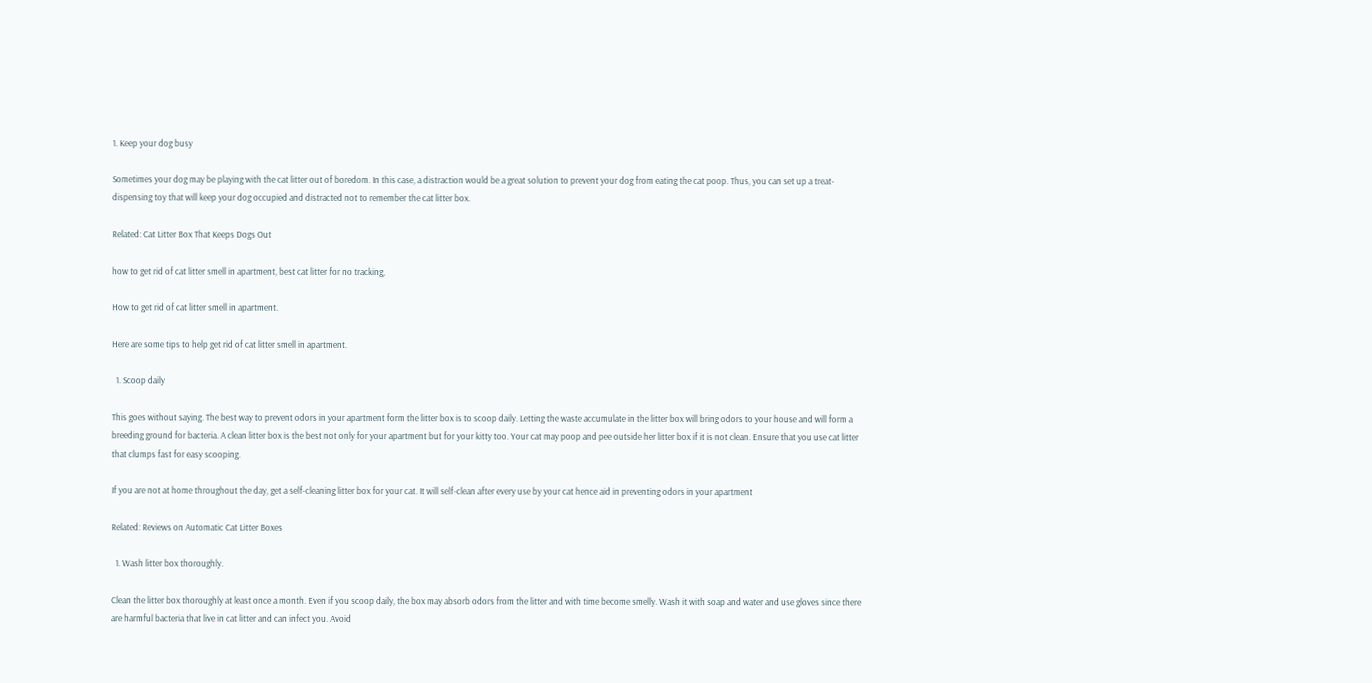1. Keep your dog busy

Sometimes your dog may be playing with the cat litter out of boredom. In this case, a distraction would be a great solution to prevent your dog from eating the cat poop. Thus, you can set up a treat-dispensing toy that will keep your dog occupied and distracted not to remember the cat litter box.

Related: Cat Litter Box That Keeps Dogs Out

how to get rid of cat litter smell in apartment, best cat litter for no tracking,

How to get rid of cat litter smell in apartment.

Here are some tips to help get rid of cat litter smell in apartment.

  1. Scoop daily

This goes without saying. The best way to prevent odors in your apartment form the litter box is to scoop daily. Letting the waste accumulate in the litter box will bring odors to your house and will form a breeding ground for bacteria. A clean litter box is the best not only for your apartment but for your kitty too. Your cat may poop and pee outside her litter box if it is not clean. Ensure that you use cat litter that clumps fast for easy scooping.

If you are not at home throughout the day, get a self-cleaning litter box for your cat. It will self-clean after every use by your cat hence aid in preventing odors in your apartment

Related: Reviews on Automatic Cat Litter Boxes

  1. Wash litter box thoroughly.

Clean the litter box thoroughly at least once a month. Even if you scoop daily, the box may absorb odors from the litter and with time become smelly. Wash it with soap and water and use gloves since there are harmful bacteria that live in cat litter and can infect you. Avoid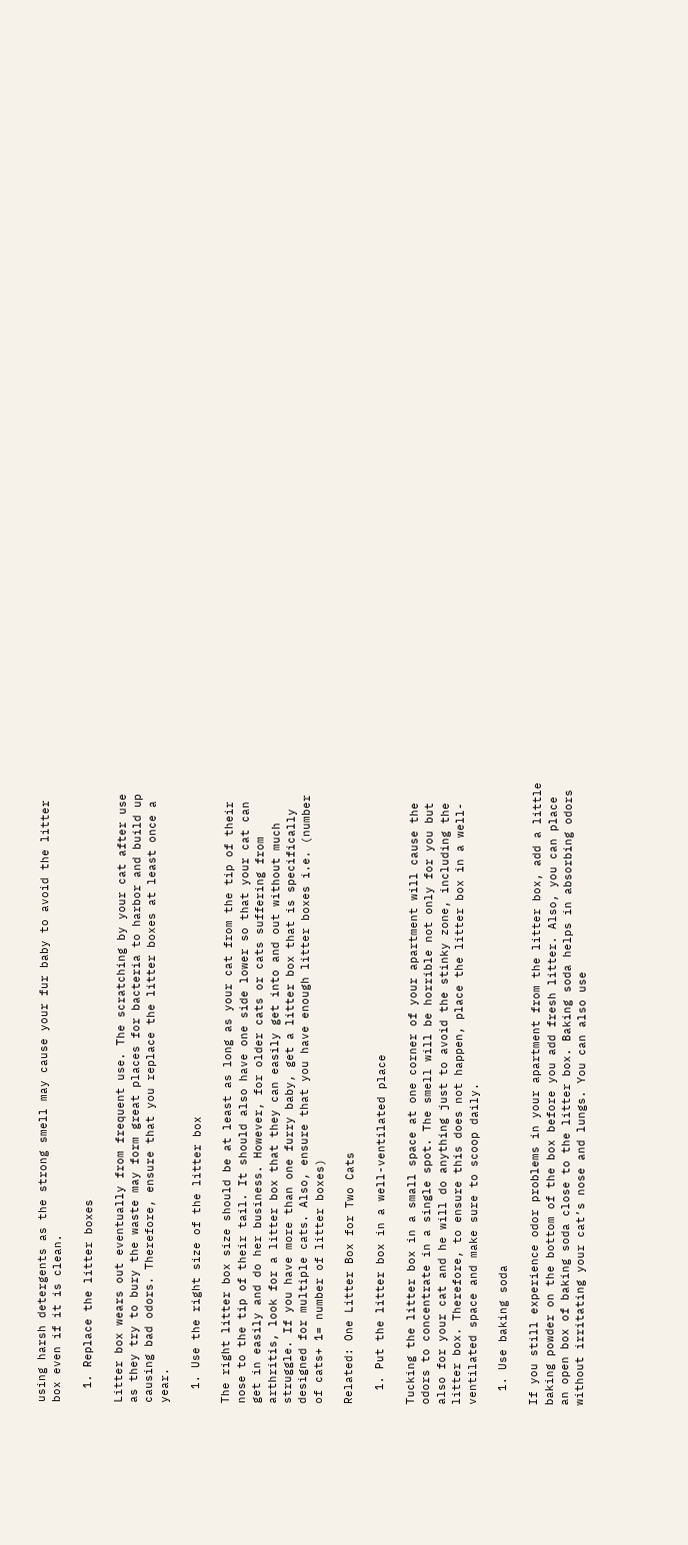using harsh detergents as the strong smell may cause your fur baby to avoid the litter box even if it is clean.

  1. Replace the litter boxes

Litter box wears out eventually from frequent use. The scratching by your cat after use as they try to bury the waste may form great places for bacteria to harbor and build up causing bad odors. Therefore, ensure that you replace the litter boxes at least once a year.

  1. Use the right size of the litter box

The right litter box size should be at least as long as your cat from the tip of their nose to the tip of their tail. It should also have one side lower so that your cat can get in easily and do her business. However, for older cats or cats suffering from arthritis, look for a litter box that they can easily get into and out without much struggle. If you have more than one furry baby, get a litter box that is specifically designed for multiple cats. Also, ensure that you have enough litter boxes i.e. (number of cats+ 1= number of litter boxes)

Related: One Litter Box for Two Cats

  1. Put the litter box in a well-ventilated place

Tucking the litter box in a small space at one corner of your apartment will cause the odors to concentrate in a single spot. The smell will be horrible not only for you but also for your cat and he will do anything just to avoid the stinky zone, including the litter box. Therefore, to ensure this does not happen, place the litter box in a well-ventilated space and make sure to scoop daily.

  1. Use baking soda

If you still experience odor problems in your apartment from the litter box, add a little baking powder on the bottom of the box before you add fresh litter. Also, you can place an open box of baking soda close to the litter box. Baking soda helps in absorbing odors without irritating your cat’s nose and lungs. You can also use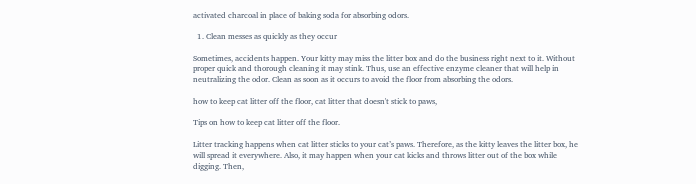activated charcoal in place of baking soda for absorbing odors.

  1. Clean messes as quickly as they occur

Sometimes, accidents happen. Your kitty may miss the litter box and do the business right next to it. Without proper quick and thorough cleaning it may stink. Thus, use an effective enzyme cleaner that will help in neutralizing the odor. Clean as soon as it occurs to avoid the floor from absorbing the odors.

how to keep cat litter off the floor, cat litter that doesn't stick to paws,

Tips on how to keep cat litter off the floor.

Litter tracking happens when cat litter sticks to your cat’s paws. Therefore, as the kitty leaves the litter box, he will spread it everywhere. Also, it may happen when your cat kicks and throws litter out of the box while digging. Then,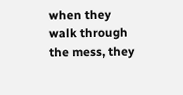when they walk through the mess, they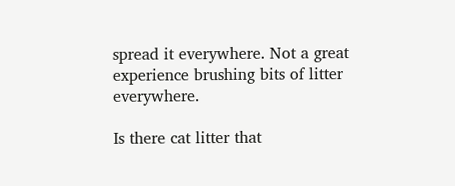spread it everywhere. Not a great experience brushing bits of litter everywhere.

Is there cat litter that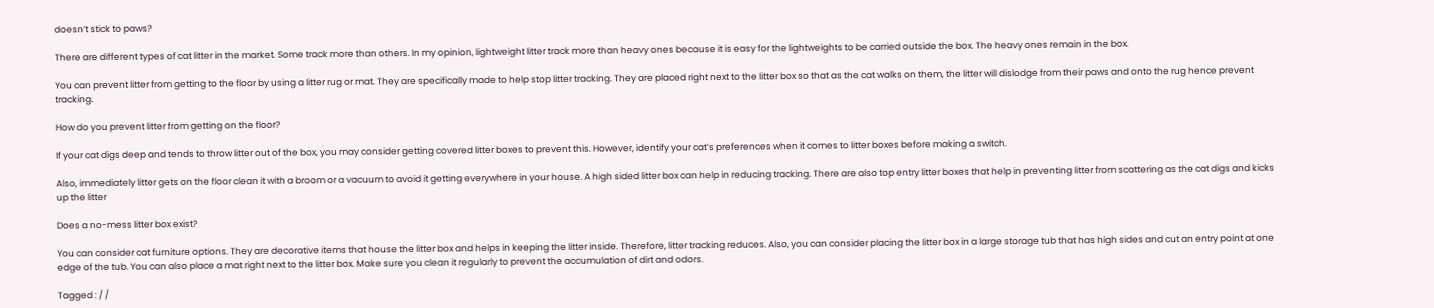doesn’t stick to paws?

There are different types of cat litter in the market. Some track more than others. In my opinion, lightweight litter track more than heavy ones because it is easy for the lightweights to be carried outside the box. The heavy ones remain in the box.

You can prevent litter from getting to the floor by using a litter rug or mat. They are specifically made to help stop litter tracking. They are placed right next to the litter box so that as the cat walks on them, the litter will dislodge from their paws and onto the rug hence prevent tracking.

How do you prevent litter from getting on the floor?

If your cat digs deep and tends to throw litter out of the box, you may consider getting covered litter boxes to prevent this. However, identify your cat’s preferences when it comes to litter boxes before making a switch.

Also, immediately litter gets on the floor clean it with a broom or a vacuum to avoid it getting everywhere in your house. A high sided litter box can help in reducing tracking. There are also top entry litter boxes that help in preventing litter from scattering as the cat digs and kicks up the litter

Does a no-mess litter box exist?

You can consider cat furniture options. They are decorative items that house the litter box and helps in keeping the litter inside. Therefore, litter tracking reduces. Also, you can consider placing the litter box in a large storage tub that has high sides and cut an entry point at one edge of the tub. You can also place a mat right next to the litter box. Make sure you clean it regularly to prevent the accumulation of dirt and odors.

Tagged : / /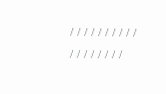/ / / / / / / / / / / / / / / / / /